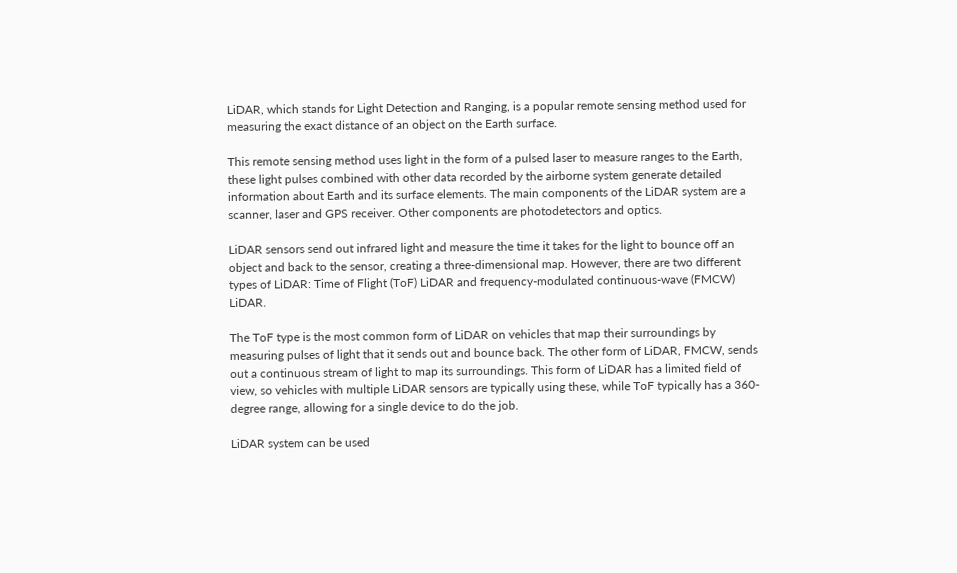LiDAR, which stands for Light Detection and Ranging, is a popular remote sensing method used for measuring the exact distance of an object on the Earth surface.

This remote sensing method uses light in the form of a pulsed laser to measure ranges to the Earth, these light pulses combined with other data recorded by the airborne system generate detailed information about Earth and its surface elements. The main components of the LiDAR system are a scanner, laser and GPS receiver. Other components are photodetectors and optics.

LiDAR sensors send out infrared light and measure the time it takes for the light to bounce off an object and back to the sensor, creating a three-dimensional map. However, there are two different types of LiDAR: Time of Flight (ToF) LiDAR and frequency-modulated continuous-wave (FMCW) LiDAR.

The ToF type is the most common form of LiDAR on vehicles that map their surroundings by measuring pulses of light that it sends out and bounce back. The other form of LiDAR, FMCW, sends out a continuous stream of light to map its surroundings. This form of LiDAR has a limited field of view, so vehicles with multiple LiDAR sensors are typically using these, while ToF typically has a 360-degree range, allowing for a single device to do the job.

LiDAR system can be used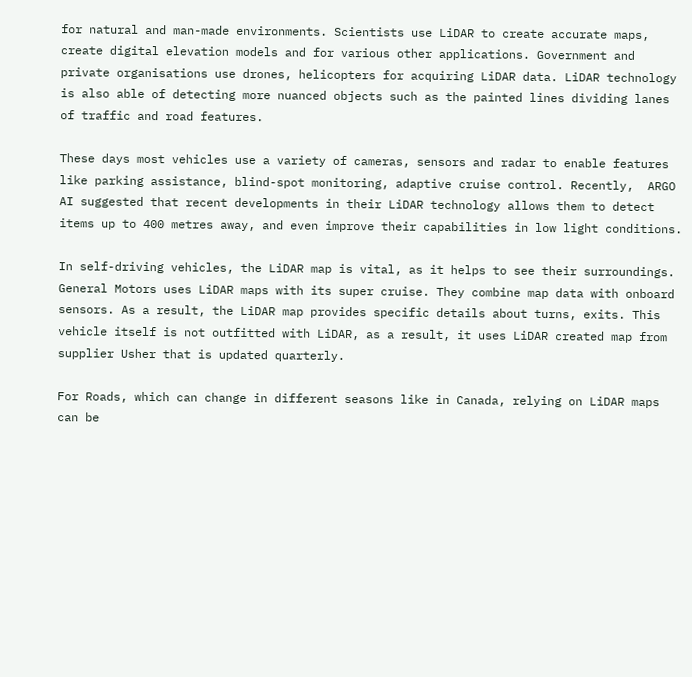for natural and man-made environments. Scientists use LiDAR to create accurate maps, create digital elevation models and for various other applications. Government and private organisations use drones, helicopters for acquiring LiDAR data. LiDAR technology is also able of detecting more nuanced objects such as the painted lines dividing lanes of traffic and road features.

These days most vehicles use a variety of cameras, sensors and radar to enable features like parking assistance, blind-spot monitoring, adaptive cruise control. Recently,  ARGO AI suggested that recent developments in their LiDAR technology allows them to detect items up to 400 metres away, and even improve their capabilities in low light conditions.

In self-driving vehicles, the LiDAR map is vital, as it helps to see their surroundings. General Motors uses LiDAR maps with its super cruise. They combine map data with onboard sensors. As a result, the LiDAR map provides specific details about turns, exits. This vehicle itself is not outfitted with LiDAR, as a result, it uses LiDAR created map from supplier Usher that is updated quarterly.

For Roads, which can change in different seasons like in Canada, relying on LiDAR maps can be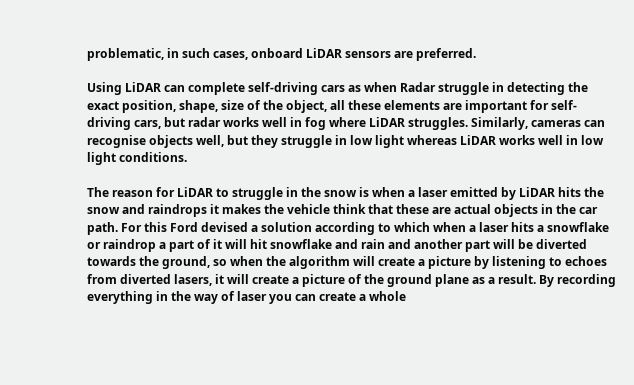problematic, in such cases, onboard LiDAR sensors are preferred.

Using LiDAR can complete self-driving cars as when Radar struggle in detecting the exact position, shape, size of the object, all these elements are important for self-driving cars, but radar works well in fog where LiDAR struggles. Similarly, cameras can recognise objects well, but they struggle in low light whereas LiDAR works well in low light conditions.

The reason for LiDAR to struggle in the snow is when a laser emitted by LiDAR hits the snow and raindrops it makes the vehicle think that these are actual objects in the car path. For this Ford devised a solution according to which when a laser hits a snowflake or raindrop a part of it will hit snowflake and rain and another part will be diverted towards the ground, so when the algorithm will create a picture by listening to echoes from diverted lasers, it will create a picture of the ground plane as a result. By recording everything in the way of laser you can create a whole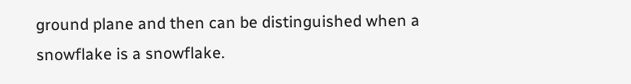ground plane and then can be distinguished when a snowflake is a snowflake.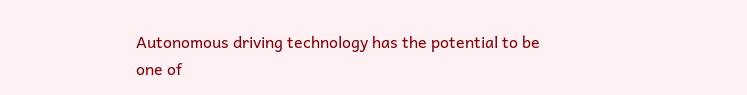Autonomous driving technology has the potential to be one of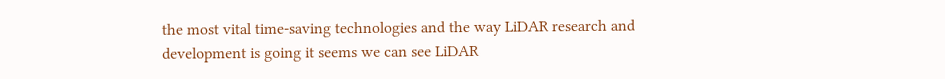the most vital time-saving technologies and the way LiDAR research and development is going it seems we can see LiDAR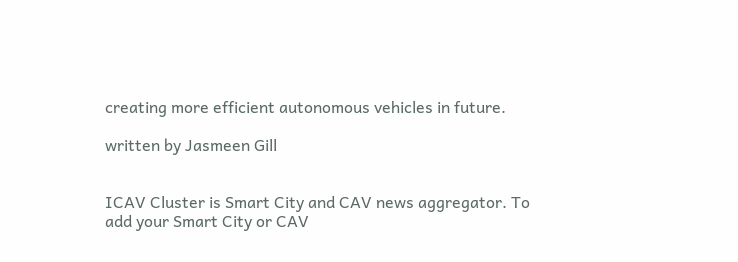creating more efficient autonomous vehicles in future.

written by Jasmeen Gill


ICAV Cluster is Smart City and CAV news aggregator. To add your Smart City or CAV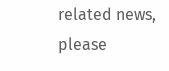related news, please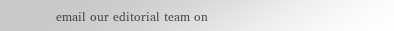email our editorial team on